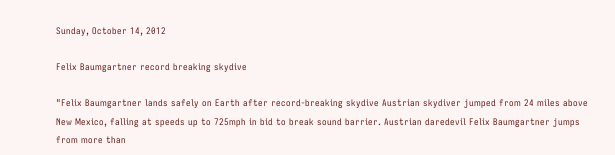Sunday, October 14, 2012

Felix Baumgartner record breaking skydive

"Felix Baumgartner lands safely on Earth after record-breaking skydive Austrian skydiver jumped from 24 miles above New Mexico, falling at speeds up to 725mph in bid to break sound barrier. Austrian daredevil Felix Baumgartner jumps from more than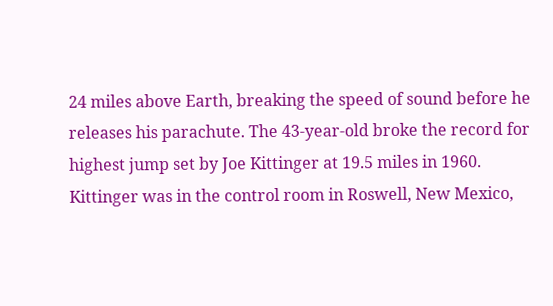24 miles above Earth, breaking the speed of sound before he releases his parachute. The 43-year-old broke the record for highest jump set by Joe Kittinger at 19.5 miles in 1960. Kittinger was in the control room in Roswell, New Mexico,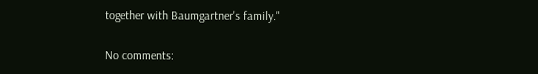together with Baumgartner's family."

No comments: